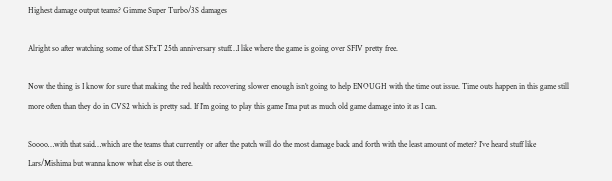Highest damage output teams? Gimme Super Turbo/3S damages

Alright so after watching some of that SFxT 25th anniversary stuff…I like where the game is going over SFIV pretty free.

Now the thing is I know for sure that making the red health recovering slower enough isn’t going to help ENOUGH with the time out issue. Time outs happen in this game still more often than they do in CVS2 which is pretty sad. If I’m going to play this game I’ma put as much old game damage into it as I can.

Soooo…with that said…which are the teams that currently or after the patch will do the most damage back and forth with the least amount of meter? I’ve heard stuff like Lars/Mishima but wanna know what else is out there.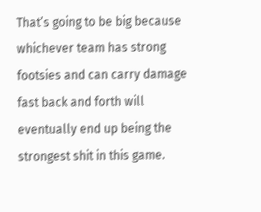That’s going to be big because whichever team has strong footsies and can carry damage fast back and forth will eventually end up being the strongest shit in this game.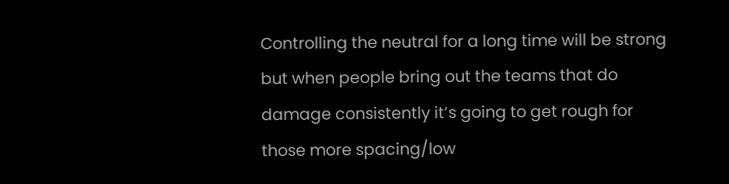Controlling the neutral for a long time will be strong but when people bring out the teams that do damage consistently it’s going to get rough for those more spacing/low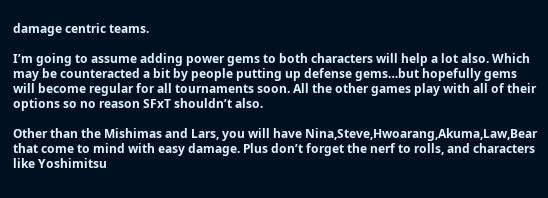damage centric teams.

I’m going to assume adding power gems to both characters will help a lot also. Which may be counteracted a bit by people putting up defense gems…but hopefully gems will become regular for all tournaments soon. All the other games play with all of their options so no reason SFxT shouldn’t also.

Other than the Mishimas and Lars, you will have Nina,Steve,Hwoarang,Akuma,Law,Bear that come to mind with easy damage. Plus don’t forget the nerf to rolls, and characters like Yoshimitsu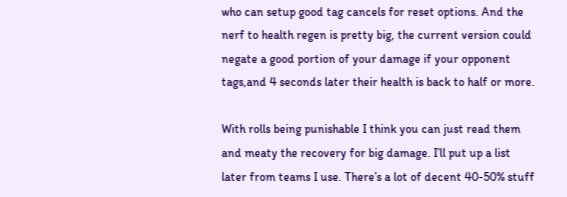who can setup good tag cancels for reset options. And the nerf to health regen is pretty big, the current version could negate a good portion of your damage if your opponent tags,and 4 seconds later their health is back to half or more.

With rolls being punishable I think you can just read them and meaty the recovery for big damage. I’ll put up a list later from teams I use. There’s a lot of decent 40-50% stuff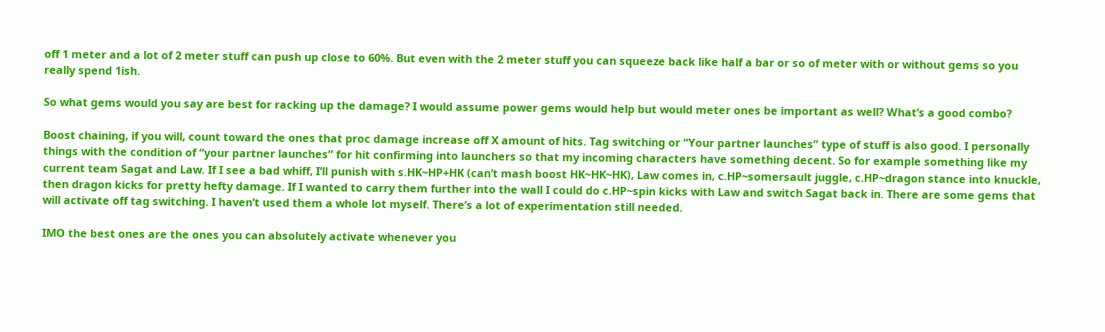off 1 meter and a lot of 2 meter stuff can push up close to 60%. But even with the 2 meter stuff you can squeeze back like half a bar or so of meter with or without gems so you really spend 1ish.

So what gems would you say are best for racking up the damage? I would assume power gems would help but would meter ones be important as well? What’s a good combo?

Boost chaining, if you will, count toward the ones that proc damage increase off X amount of hits. Tag switching or “Your partner launches” type of stuff is also good. I personally things with the condition of “your partner launches” for hit confirming into launchers so that my incoming characters have something decent. So for example something like my current team Sagat and Law. If I see a bad whiff, I’ll punish with s.HK~HP+HK (can’t mash boost HK~HK~HK), Law comes in, c.HP~somersault juggle, c.HP~dragon stance into knuckle, then dragon kicks for pretty hefty damage. If I wanted to carry them further into the wall I could do c.HP~spin kicks with Law and switch Sagat back in. There are some gems that will activate off tag switching. I haven’t used them a whole lot myself. There’s a lot of experimentation still needed.

IMO the best ones are the ones you can absolutely activate whenever you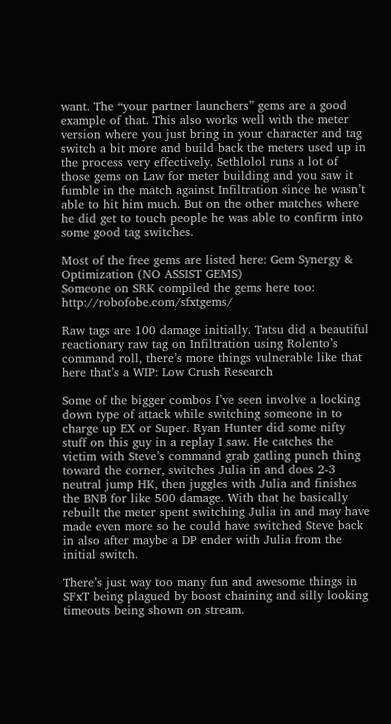want. The “your partner launchers” gems are a good example of that. This also works well with the meter version where you just bring in your character and tag switch a bit more and build back the meters used up in the process very effectively. Sethlolol runs a lot of those gems on Law for meter building and you saw it fumble in the match against Infiltration since he wasn’t able to hit him much. But on the other matches where he did get to touch people he was able to confirm into some good tag switches.

Most of the free gems are listed here: Gem Synergy & Optimization (NO ASSIST GEMS)
Someone on SRK compiled the gems here too: http://robofobe.com/sfxtgems/

Raw tags are 100 damage initially. Tatsu did a beautiful reactionary raw tag on Infiltration using Rolento’s command roll, there’s more things vulnerable like that here that’s a WIP: Low Crush Research

Some of the bigger combos I’ve seen involve a locking down type of attack while switching someone in to charge up EX or Super. Ryan Hunter did some nifty stuff on this guy in a replay I saw. He catches the victim with Steve’s command grab gatling punch thing toward the corner, switches Julia in and does 2-3 neutral jump HK, then juggles with Julia and finishes the BNB for like 500 damage. With that he basically rebuilt the meter spent switching Julia in and may have made even more so he could have switched Steve back in also after maybe a DP ender with Julia from the initial switch.

There’s just way too many fun and awesome things in SFxT being plagued by boost chaining and silly looking timeouts being shown on stream.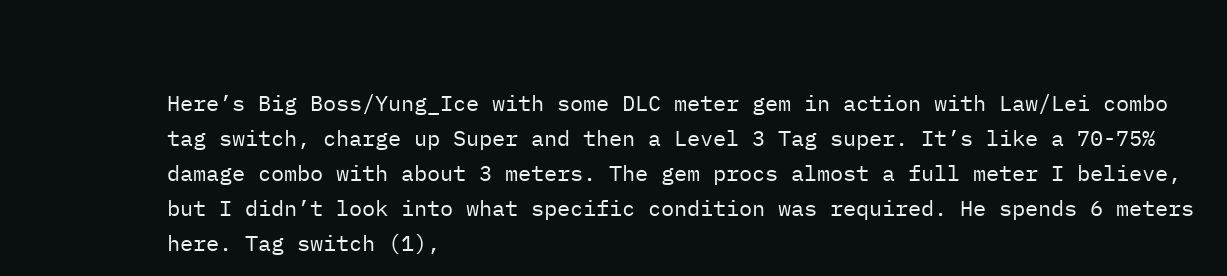Here’s Big Boss/Yung_Ice with some DLC meter gem in action with Law/Lei combo tag switch, charge up Super and then a Level 3 Tag super. It’s like a 70-75% damage combo with about 3 meters. The gem procs almost a full meter I believe, but I didn’t look into what specific condition was required. He spends 6 meters here. Tag switch (1),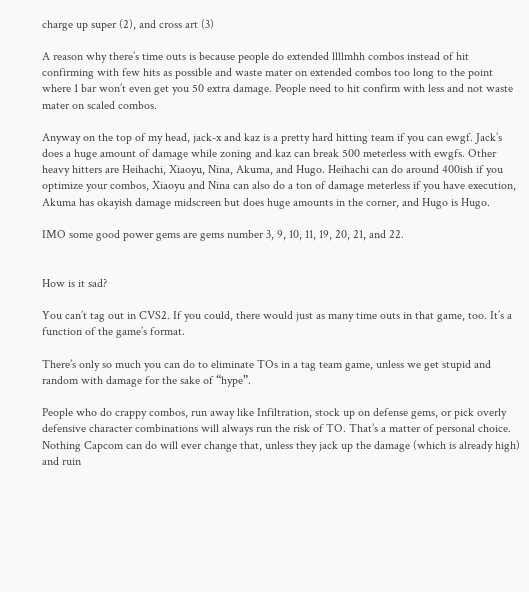charge up super (2), and cross art (3)

A reason why there’s time outs is because people do extended llllmhh combos instead of hit confirming with few hits as possible and waste mater on extended combos too long to the point where 1 bar won’t even get you 50 extra damage. People need to hit confirm with less and not waste mater on scaled combos.

Anyway on the top of my head, jack-x and kaz is a pretty hard hitting team if you can ewgf. Jack’s does a huge amount of damage while zoning and kaz can break 500 meterless with ewgfs. Other heavy hitters are Heihachi, Xiaoyu, Nina, Akuma, and Hugo. Heihachi can do around 400ish if you optimize your combos, Xiaoyu and Nina can also do a ton of damage meterless if you have execution, Akuma has okayish damage midscreen but does huge amounts in the corner, and Hugo is Hugo.

IMO some good power gems are gems number 3, 9, 10, 11, 19, 20, 21, and 22.


How is it sad?

You can’t tag out in CVS2. If you could, there would just as many time outs in that game, too. It’s a function of the game’s format.

There’s only so much you can do to eliminate TOs in a tag team game, unless we get stupid and random with damage for the sake of “hype”.

People who do crappy combos, run away like Infiltration, stock up on defense gems, or pick overly defensive character combinations will always run the risk of TO. That’s a matter of personal choice. Nothing Capcom can do will ever change that, unless they jack up the damage (which is already high) and ruin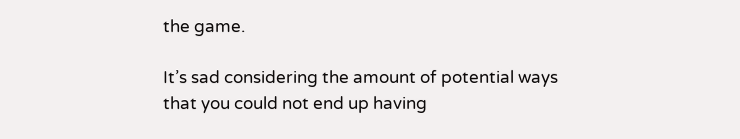the game.

It’s sad considering the amount of potential ways that you could not end up having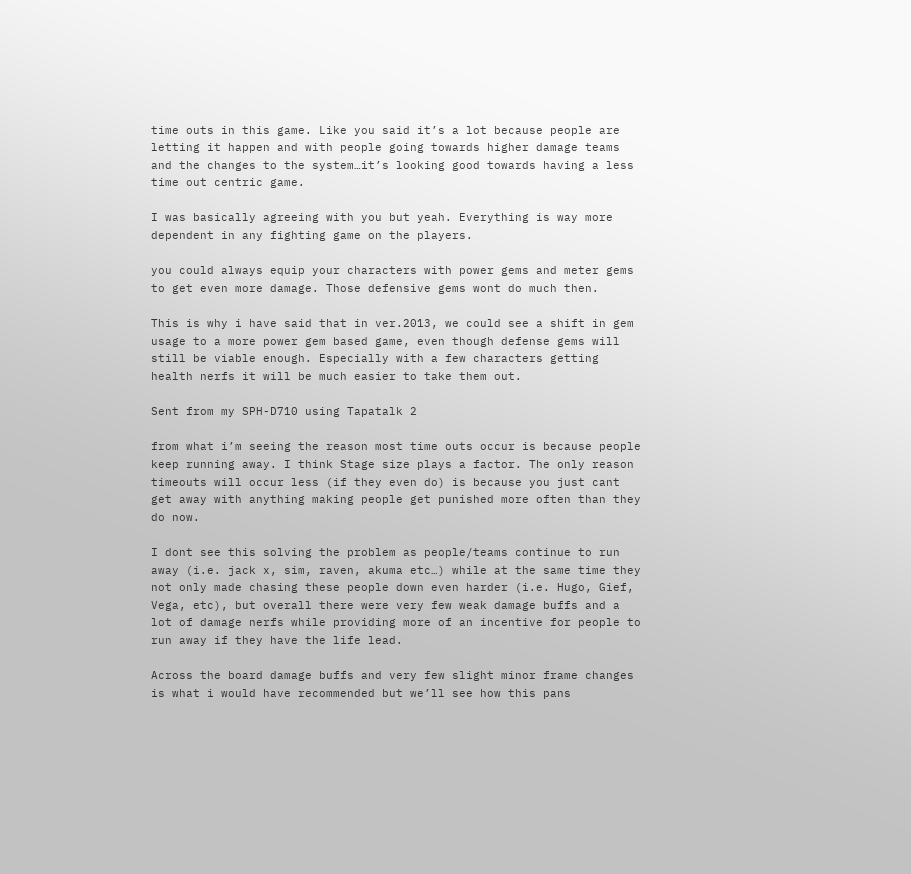time outs in this game. Like you said it’s a lot because people are letting it happen and with people going towards higher damage teams and the changes to the system…it’s looking good towards having a less time out centric game.

I was basically agreeing with you but yeah. Everything is way more dependent in any fighting game on the players.

you could always equip your characters with power gems and meter gems to get even more damage. Those defensive gems wont do much then.

This is why i have said that in ver.2013, we could see a shift in gem usage to a more power gem based game, even though defense gems will still be viable enough. Especially with a few characters getting health nerfs it will be much easier to take them out.

Sent from my SPH-D710 using Tapatalk 2

from what i’m seeing the reason most time outs occur is because people keep running away. I think Stage size plays a factor. The only reason timeouts will occur less (if they even do) is because you just cant get away with anything making people get punished more often than they do now.

I dont see this solving the problem as people/teams continue to run away (i.e. jack x, sim, raven, akuma etc…) while at the same time they not only made chasing these people down even harder (i.e. Hugo, Gief, Vega, etc), but overall there were very few weak damage buffs and a lot of damage nerfs while providing more of an incentive for people to run away if they have the life lead.

Across the board damage buffs and very few slight minor frame changes is what i would have recommended but we’ll see how this pans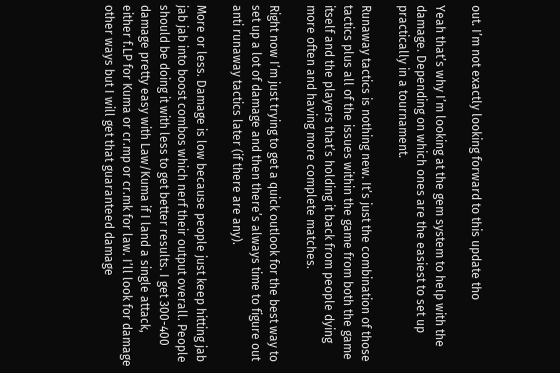out. I’m not exactly looking forward to this update tho

Yeah that’s why I’m looking at the gem system to help with the damage. Depending on which ones are the easiest to set up practically in a tournament.

Runaway tactics is nothing new. It’s just the combination of those tactics plus all of the issues within the game from both the game itself and the players that’s holding it back from people dying more often and having more complete matches.

Right now I’m just trying to get a quick outlook for the best way to set up a lot of damage and then there’s always time to figure out anti runaway tactics later (if there are any).

More or less. Damage is low because people just keep hitting jab jab jab into boost combos which nerf their output overall. People should be doing it with less to get better results. I get 300-400 damage pretty easy with Law/Kuma if I land a single attack, either f.LP for Kuma or cr.mp or cr.mk for law. I’ll look for damage other ways but I will get that guaranteed damage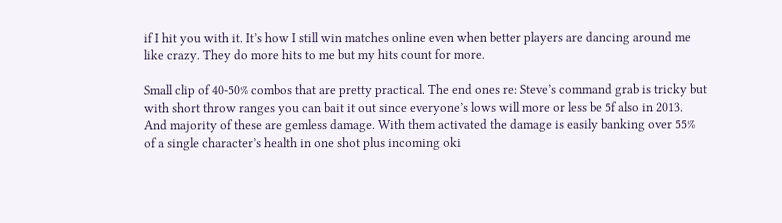if I hit you with it. It’s how I still win matches online even when better players are dancing around me like crazy. They do more hits to me but my hits count for more.

Small clip of 40-50% combos that are pretty practical. The end ones re: Steve’s command grab is tricky but with short throw ranges you can bait it out since everyone’s lows will more or less be 5f also in 2013. And majority of these are gemless damage. With them activated the damage is easily banking over 55% of a single character’s health in one shot plus incoming oki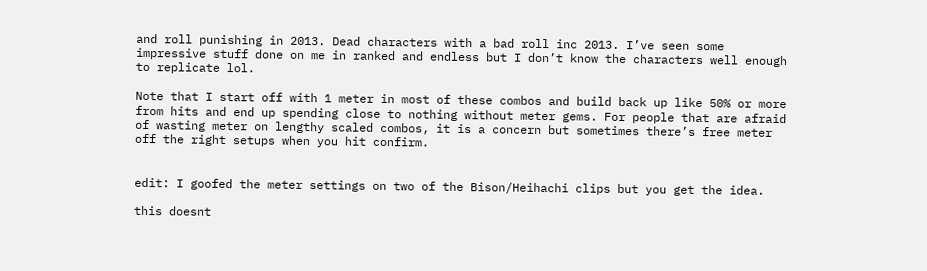and roll punishing in 2013. Dead characters with a bad roll inc 2013. I’ve seen some impressive stuff done on me in ranked and endless but I don’t know the characters well enough to replicate lol.

Note that I start off with 1 meter in most of these combos and build back up like 50% or more from hits and end up spending close to nothing without meter gems. For people that are afraid of wasting meter on lengthy scaled combos, it is a concern but sometimes there’s free meter off the right setups when you hit confirm.


edit: I goofed the meter settings on two of the Bison/Heihachi clips but you get the idea.

this doesnt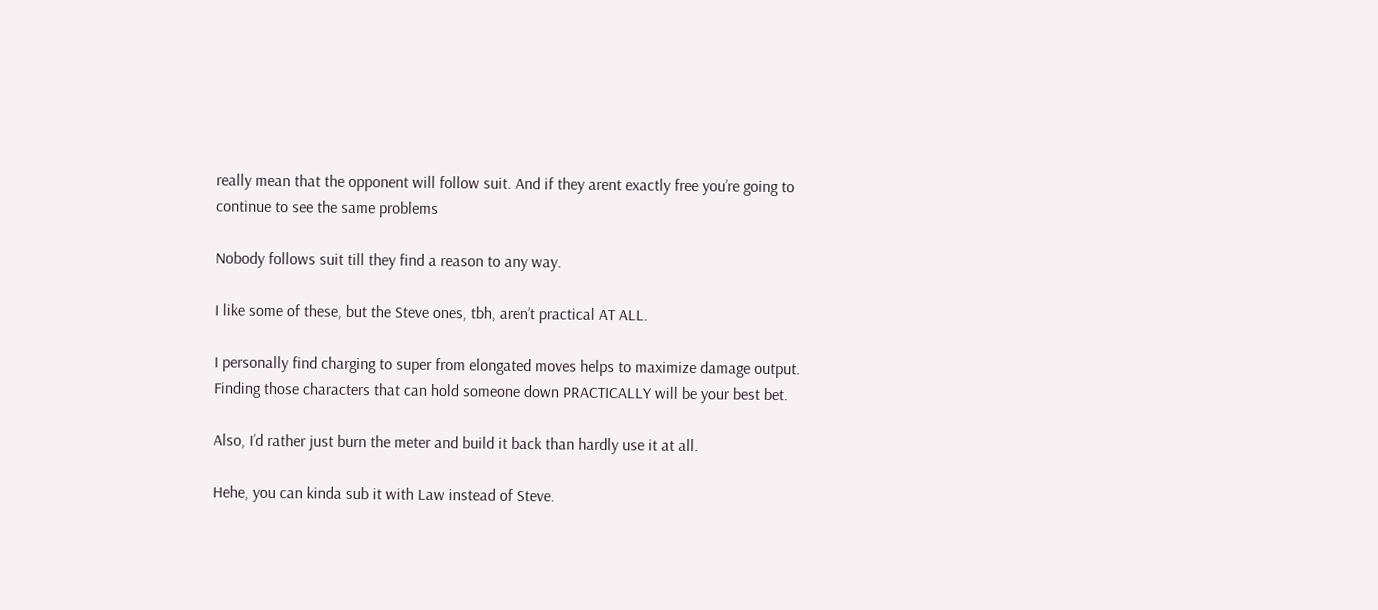really mean that the opponent will follow suit. And if they arent exactly free you’re going to continue to see the same problems

Nobody follows suit till they find a reason to any way.

I like some of these, but the Steve ones, tbh, aren’t practical AT ALL.

I personally find charging to super from elongated moves helps to maximize damage output. Finding those characters that can hold someone down PRACTICALLY will be your best bet.

Also, I’d rather just burn the meter and build it back than hardly use it at all.

Hehe, you can kinda sub it with Law instead of Steve.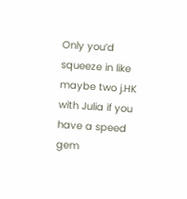Only you’d squeeze in like maybe two j.HK with Julia if you have a speed gem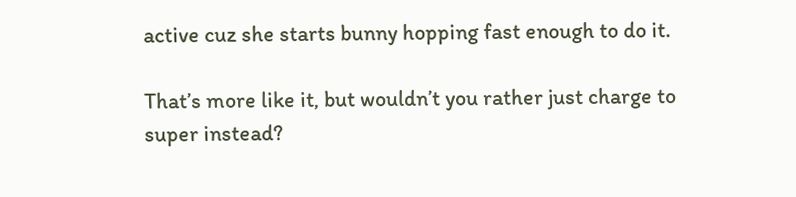active cuz she starts bunny hopping fast enough to do it.

That’s more like it, but wouldn’t you rather just charge to super instead?